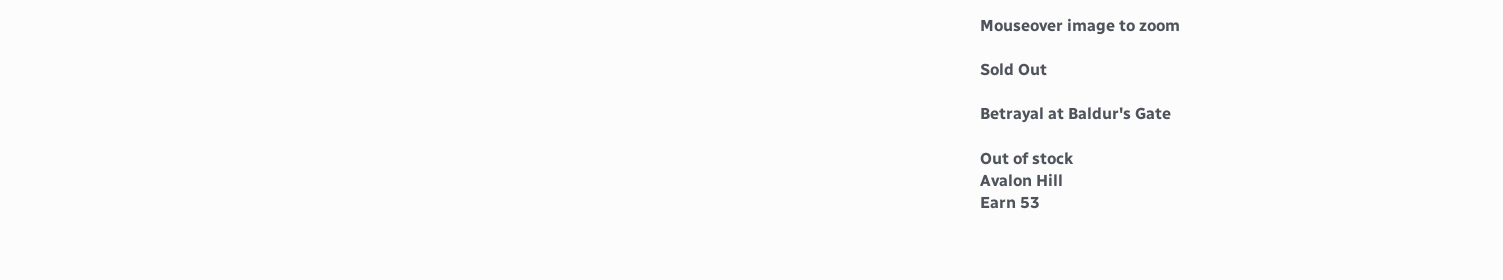Mouseover image to zoom

Sold Out

Betrayal at Baldur's Gate

Out of stock
Avalon Hill
Earn 53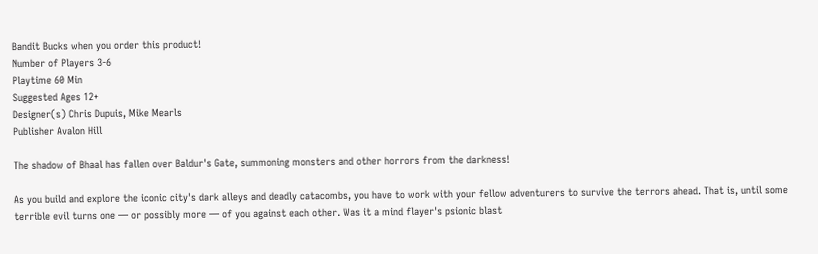Bandit Bucks when you order this product!
Number of Players 3-6
Playtime 60 Min
Suggested Ages 12+
Designer(s) Chris Dupuis, Mike Mearls
Publisher Avalon Hill

The shadow of Bhaal has fallen over Baldur's Gate, summoning monsters and other horrors from the darkness!

As you build and explore the iconic city's dark alleys and deadly catacombs, you have to work with your fellow adventurers to survive the terrors ahead. That is, until some terrible evil turns one — or possibly more — of you against each other. Was it a mind flayer's psionic blast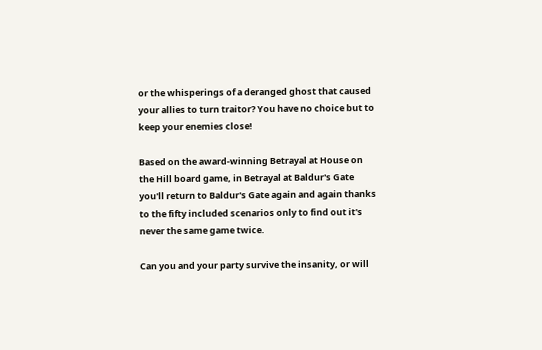or the whisperings of a deranged ghost that caused your allies to turn traitor? You have no choice but to keep your enemies close!

Based on the award-winning Betrayal at House on the Hill board game, in Betrayal at Baldur's Gate you'll return to Baldur's Gate again and again thanks to the fifty included scenarios only to find out it's never the same game twice.

Can you and your party survive the insanity, or will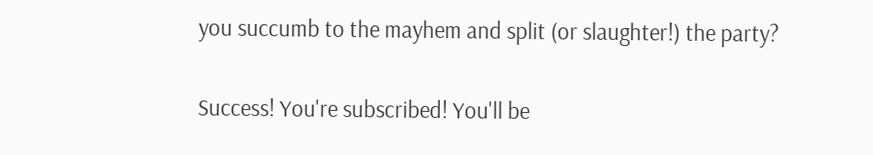you succumb to the mayhem and split (or slaughter!) the party?

Success! You're subscribed! You'll be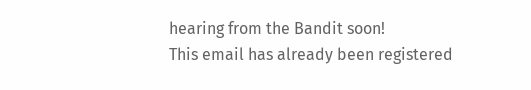hearing from the Bandit soon!
This email has already been registered